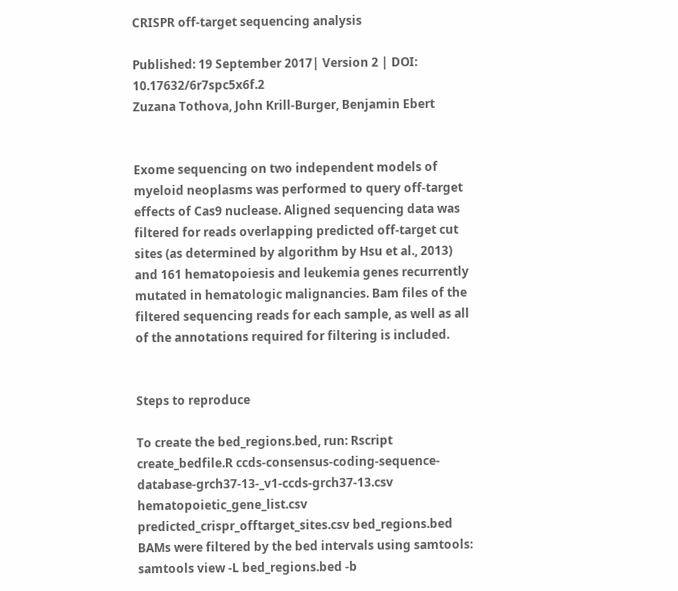CRISPR off-target sequencing analysis

Published: 19 September 2017| Version 2 | DOI: 10.17632/6r7spc5x6f.2
Zuzana Tothova, John Krill-Burger, Benjamin Ebert


Exome sequencing on two independent models of myeloid neoplasms was performed to query off-target effects of Cas9 nuclease. Aligned sequencing data was filtered for reads overlapping predicted off-target cut sites (as determined by algorithm by Hsu et al., 2013) and 161 hematopoiesis and leukemia genes recurrently mutated in hematologic malignancies. Bam files of the filtered sequencing reads for each sample, as well as all of the annotations required for filtering is included.


Steps to reproduce

To create the bed_regions.bed, run: Rscript create_bedfile.R ccds-consensus-coding-sequence-database-grch37-13-_v1-ccds-grch37-13.csv hematopoietic_gene_list.csv predicted_crispr_offtarget_sites.csv bed_regions.bed BAMs were filtered by the bed intervals using samtools: samtools view -L bed_regions.bed -b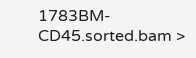1783BM-CD45.sorted.bam >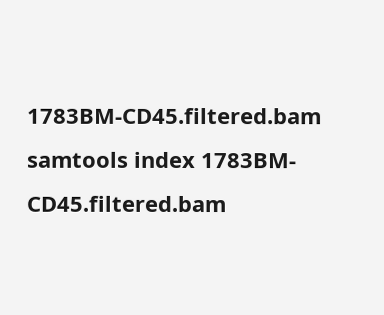1783BM-CD45.filtered.bam samtools index 1783BM-CD45.filtered.bam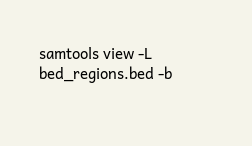samtools view -L bed_regions.bed -b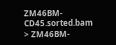ZM46BM-CD45.sorted.bam > ZM46BM-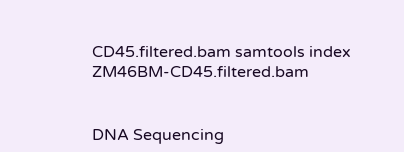CD45.filtered.bam samtools index ZM46BM-CD45.filtered.bam


DNA Sequencing